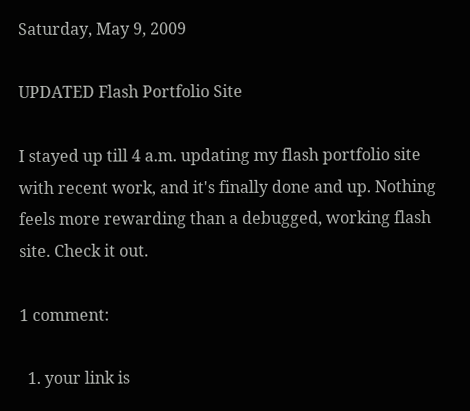Saturday, May 9, 2009

UPDATED Flash Portfolio Site

I stayed up till 4 a.m. updating my flash portfolio site with recent work, and it's finally done and up. Nothing feels more rewarding than a debugged, working flash site. Check it out.

1 comment:

  1. your link is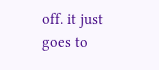off. it just goes to